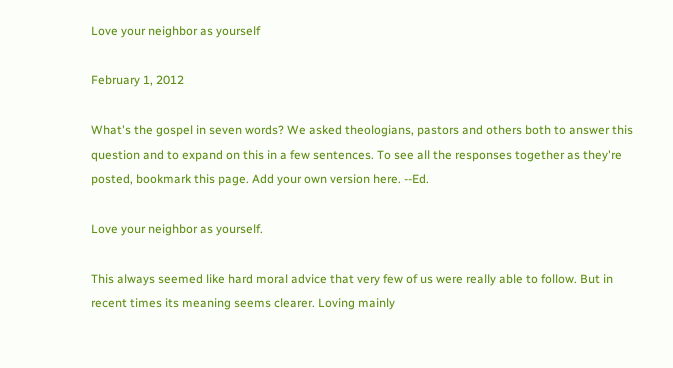Love your neighbor as yourself

February 1, 2012

What's the gospel in seven words? We asked theologians, pastors and others both to answer this question and to expand on this in a few sentences. To see all the responses together as they're posted, bookmark this page. Add your own version here. --Ed.

Love your neighbor as yourself.

This always seemed like hard moral advice that very few of us were really able to follow. But in recent times its meaning seems clearer. Loving mainly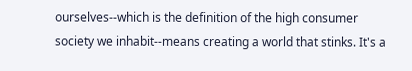ourselves--which is the definition of the high consumer society we inhabit--means creating a world that stinks. It's a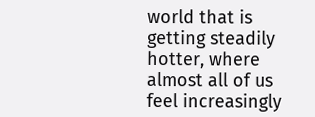world that is getting steadily hotter, where almost all of us feel increasingly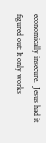economically insecure.  Jesus had it figured out: It only works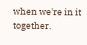when we're in it together.